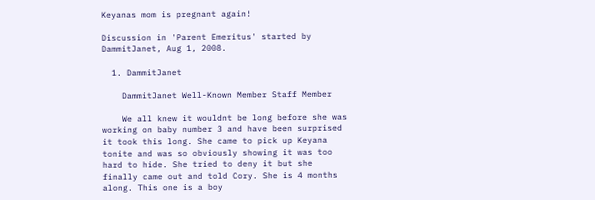Keyanas mom is pregnant again!

Discussion in 'Parent Emeritus' started by DammitJanet, Aug 1, 2008.

  1. DammitJanet

    DammitJanet Well-Known Member Staff Member

    We all knew it wouldnt be long before she was working on baby number 3 and have been surprised it took this long. She came to pick up Keyana tonite and was so obviously showing it was too hard to hide. She tried to deny it but she finally came out and told Cory. She is 4 months along. This one is a boy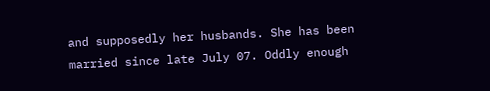and supposedly her husbands. She has been married since late July 07. Oddly enough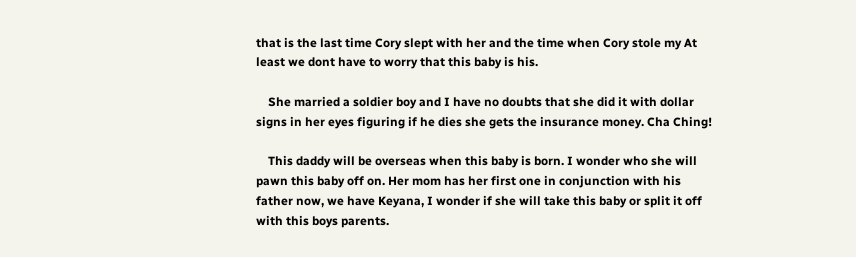that is the last time Cory slept with her and the time when Cory stole my At least we dont have to worry that this baby is his.

    She married a soldier boy and I have no doubts that she did it with dollar signs in her eyes figuring if he dies she gets the insurance money. Cha Ching!

    This daddy will be overseas when this baby is born. I wonder who she will pawn this baby off on. Her mom has her first one in conjunction with his father now, we have Keyana, I wonder if she will take this baby or split it off with this boys parents.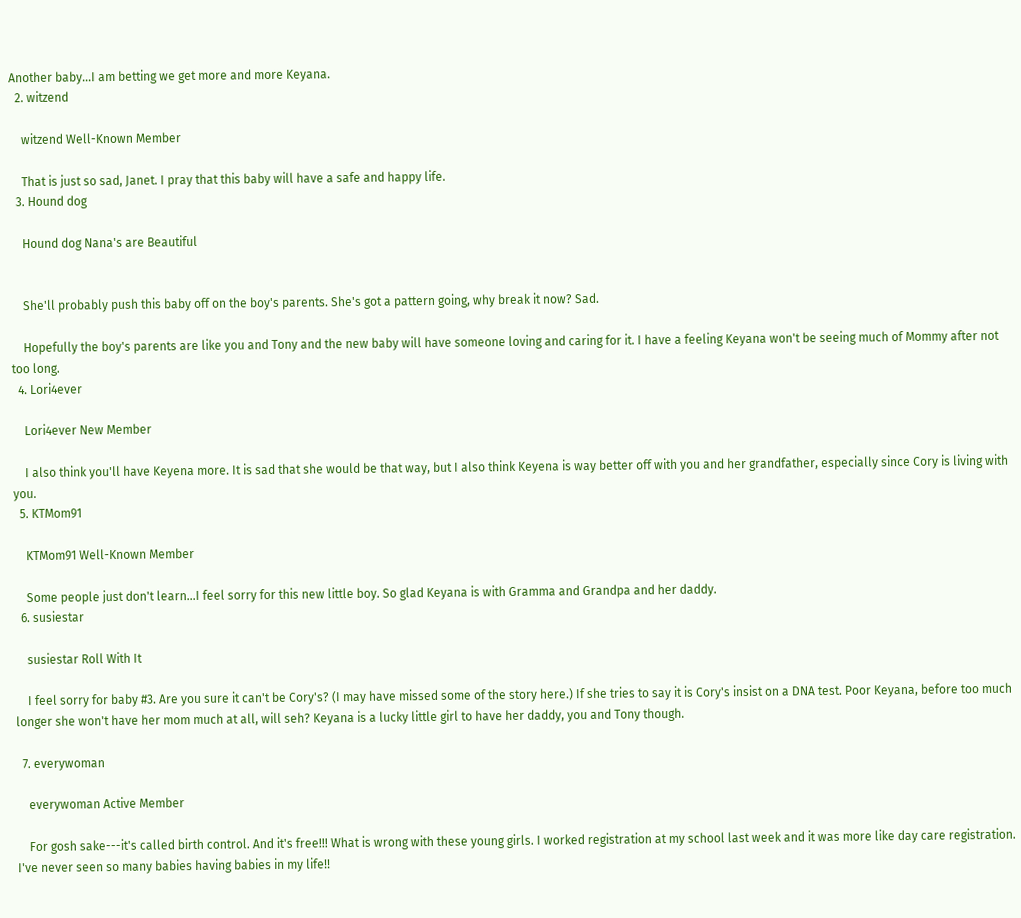Another baby...I am betting we get more and more Keyana.
  2. witzend

    witzend Well-Known Member

    That is just so sad, Janet. I pray that this baby will have a safe and happy life.
  3. Hound dog

    Hound dog Nana's are Beautiful


    She'll probably push this baby off on the boy's parents. She's got a pattern going, why break it now? Sad.

    Hopefully the boy's parents are like you and Tony and the new baby will have someone loving and caring for it. I have a feeling Keyana won't be seeing much of Mommy after not too long.
  4. Lori4ever

    Lori4ever New Member

    I also think you'll have Keyena more. It is sad that she would be that way, but I also think Keyena is way better off with you and her grandfather, especially since Cory is living with you.
  5. KTMom91

    KTMom91 Well-Known Member

    Some people just don't learn...I feel sorry for this new little boy. So glad Keyana is with Gramma and Grandpa and her daddy.
  6. susiestar

    susiestar Roll With It

    I feel sorry for baby #3. Are you sure it can't be Cory's? (I may have missed some of the story here.) If she tries to say it is Cory's insist on a DNA test. Poor Keyana, before too much longer she won't have her mom much at all, will seh? Keyana is a lucky little girl to have her daddy, you and Tony though.

  7. everywoman

    everywoman Active Member

    For gosh sake---it's called birth control. And it's free!!! What is wrong with these young girls. I worked registration at my school last week and it was more like day care registration. I've never seen so many babies having babies in my life!!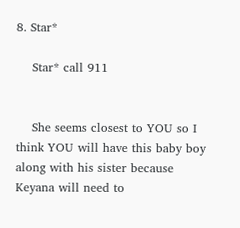8. Star*

    Star* call 911


    She seems closest to YOU so I think YOU will have this baby boy along with his sister because Keyana will need to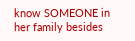know SOMEONE in her family besides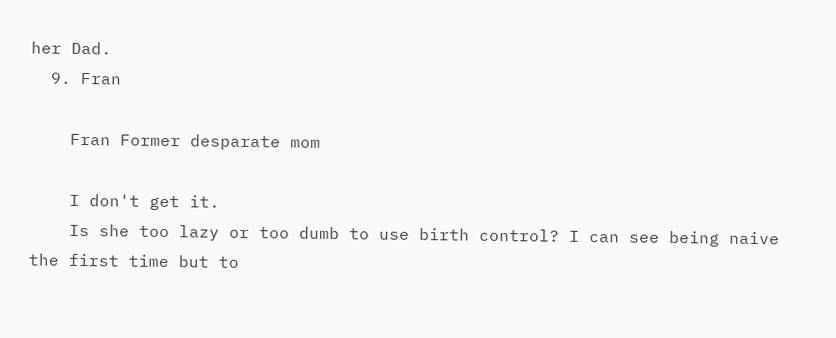her Dad.
  9. Fran

    Fran Former desparate mom

    I don't get it.
    Is she too lazy or too dumb to use birth control? I can see being naive the first time but to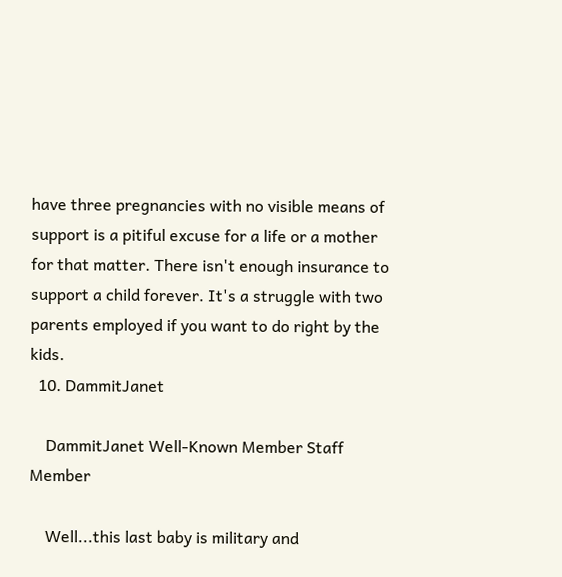have three pregnancies with no visible means of support is a pitiful excuse for a life or a mother for that matter. There isn't enough insurance to support a child forever. It's a struggle with two parents employed if you want to do right by the kids.
  10. DammitJanet

    DammitJanet Well-Known Member Staff Member

    Well...this last baby is military and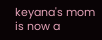keyana's mom is now a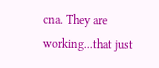cna. They are working...that just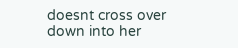doesnt cross over down into her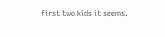first two kids it seems.